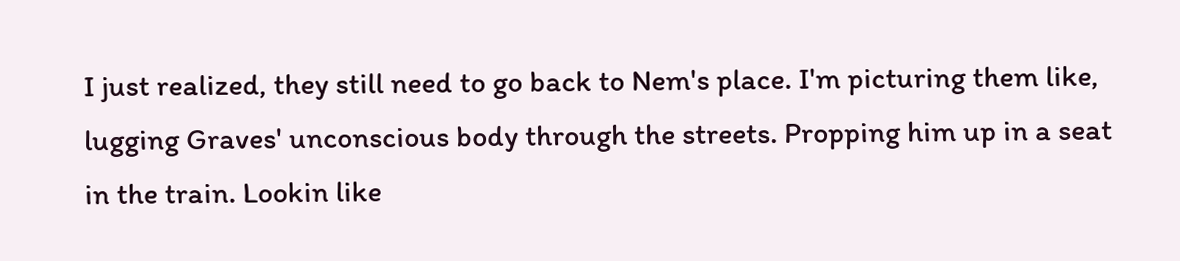I just realized, they still need to go back to Nem's place. I'm picturing them like, lugging Graves' unconscious body through the streets. Propping him up in a seat in the train. Lookin like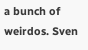a bunch of weirdos. Sven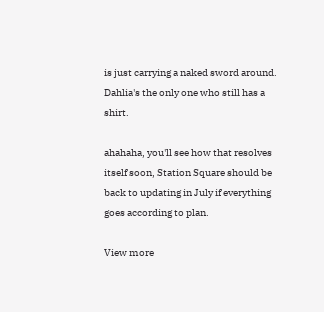is just carrying a naked sword around. Dahlia's the only one who still has a shirt.

ahahaha, you'll see how that resolves itself soon, Station Square should be back to updating in July if everything goes according to plan.

View more